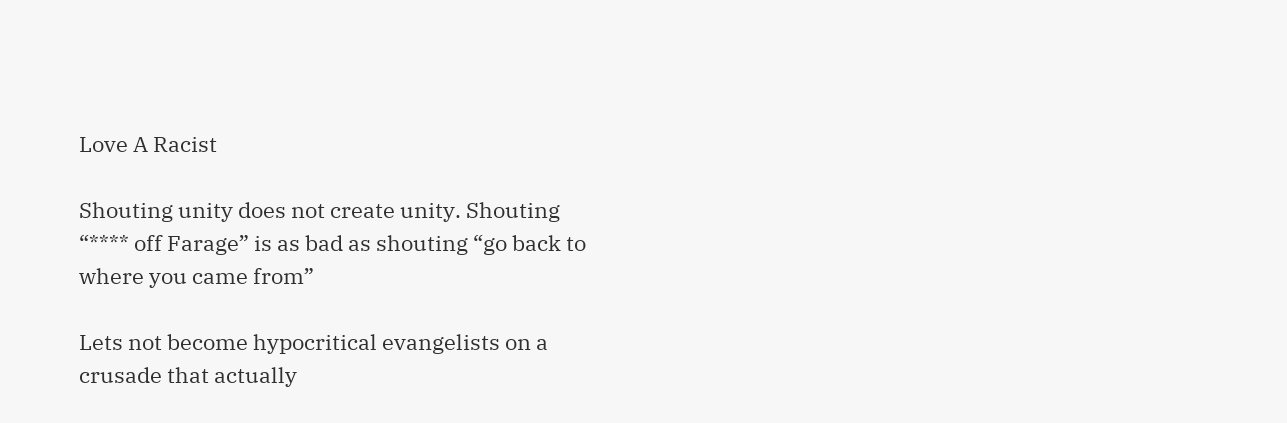Love A Racist

Shouting unity does not create unity. Shouting “**** off Farage” is as bad as shouting “go back to where you came from”

Lets not become hypocritical evangelists on a crusade that actually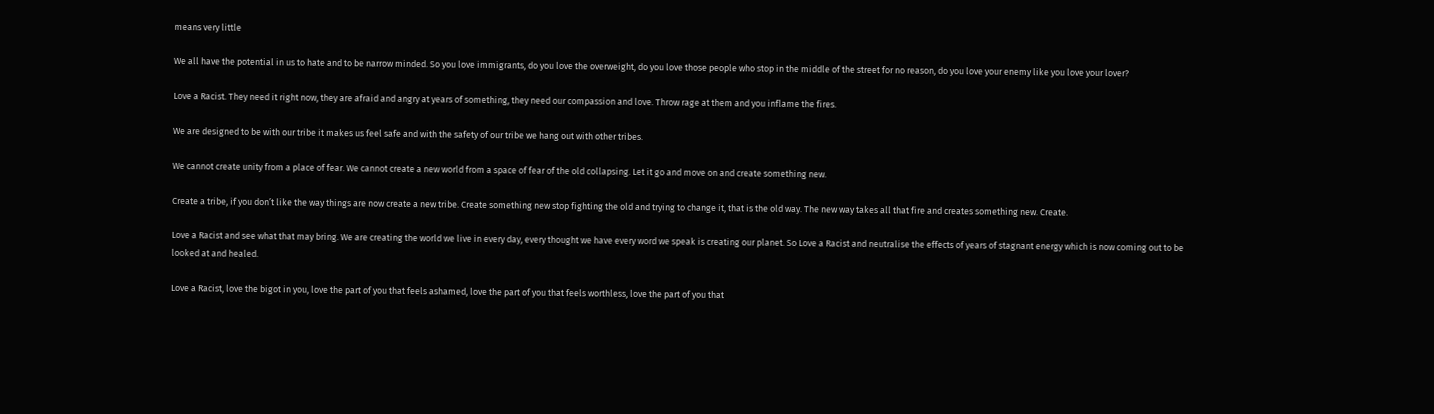means very little

We all have the potential in us to hate and to be narrow minded. So you love immigrants, do you love the overweight, do you love those people who stop in the middle of the street for no reason, do you love your enemy like you love your lover?

Love a Racist. They need it right now, they are afraid and angry at years of something, they need our compassion and love. Throw rage at them and you inflame the fires.

We are designed to be with our tribe it makes us feel safe and with the safety of our tribe we hang out with other tribes.

We cannot create unity from a place of fear. We cannot create a new world from a space of fear of the old collapsing. Let it go and move on and create something new.

Create a tribe, if you don’t like the way things are now create a new tribe. Create something new stop fighting the old and trying to change it, that is the old way. The new way takes all that fire and creates something new. Create.

Love a Racist and see what that may bring. We are creating the world we live in every day, every thought we have every word we speak is creating our planet. So Love a Racist and neutralise the effects of years of stagnant energy which is now coming out to be looked at and healed.

Love a Racist, love the bigot in you, love the part of you that feels ashamed, love the part of you that feels worthless, love the part of you that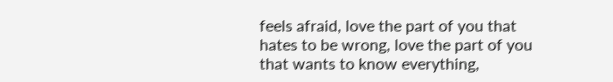feels afraid, love the part of you that hates to be wrong, love the part of you that wants to know everything,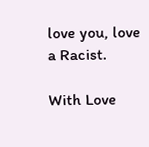love you, love a Racist.

With Love